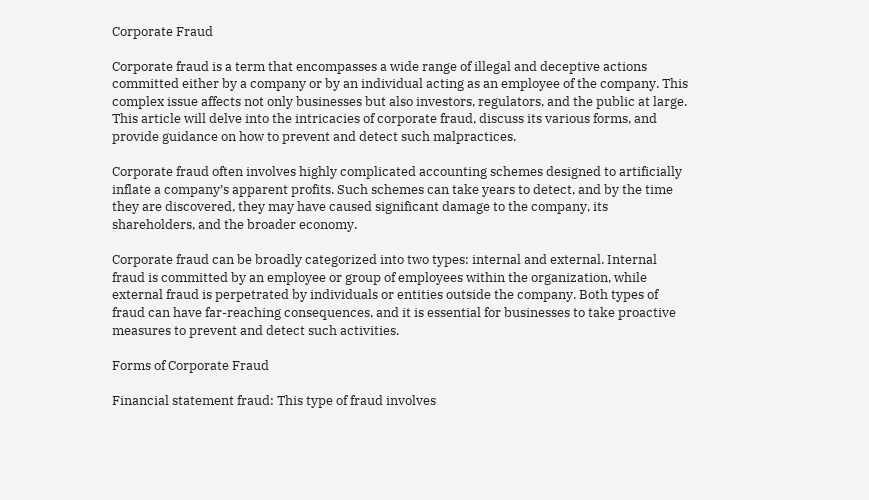Corporate Fraud

Corporate fraud is a term that encompasses a wide range of illegal and deceptive actions committed either by a company or by an individual acting as an employee of the company. This complex issue affects not only businesses but also investors, regulators, and the public at large. This article will delve into the intricacies of corporate fraud, discuss its various forms, and provide guidance on how to prevent and detect such malpractices.

Corporate fraud often involves highly complicated accounting schemes designed to artificially inflate a company’s apparent profits. Such schemes can take years to detect, and by the time they are discovered, they may have caused significant damage to the company, its shareholders, and the broader economy.

Corporate fraud can be broadly categorized into two types: internal and external. Internal fraud is committed by an employee or group of employees within the organization, while external fraud is perpetrated by individuals or entities outside the company. Both types of fraud can have far-reaching consequences, and it is essential for businesses to take proactive measures to prevent and detect such activities.

Forms of Corporate Fraud

Financial statement fraud: This type of fraud involves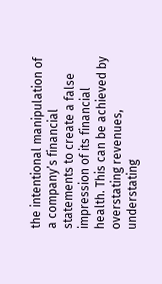the intentional manipulation of a company’s financial statements to create a false impression of its financial health. This can be achieved by overstating revenues, understating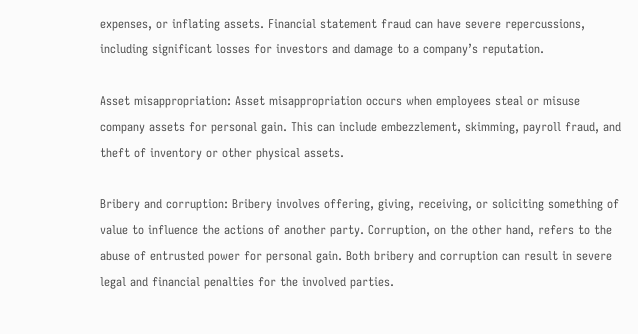expenses, or inflating assets. Financial statement fraud can have severe repercussions, including significant losses for investors and damage to a company’s reputation.

Asset misappropriation: Asset misappropriation occurs when employees steal or misuse company assets for personal gain. This can include embezzlement, skimming, payroll fraud, and theft of inventory or other physical assets.

Bribery and corruption: Bribery involves offering, giving, receiving, or soliciting something of value to influence the actions of another party. Corruption, on the other hand, refers to the abuse of entrusted power for personal gain. Both bribery and corruption can result in severe legal and financial penalties for the involved parties.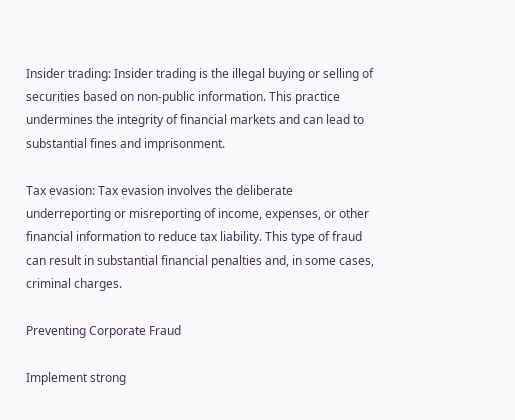Insider trading: Insider trading is the illegal buying or selling of securities based on non-public information. This practice undermines the integrity of financial markets and can lead to substantial fines and imprisonment.

Tax evasion: Tax evasion involves the deliberate underreporting or misreporting of income, expenses, or other financial information to reduce tax liability. This type of fraud can result in substantial financial penalties and, in some cases, criminal charges.

Preventing Corporate Fraud

Implement strong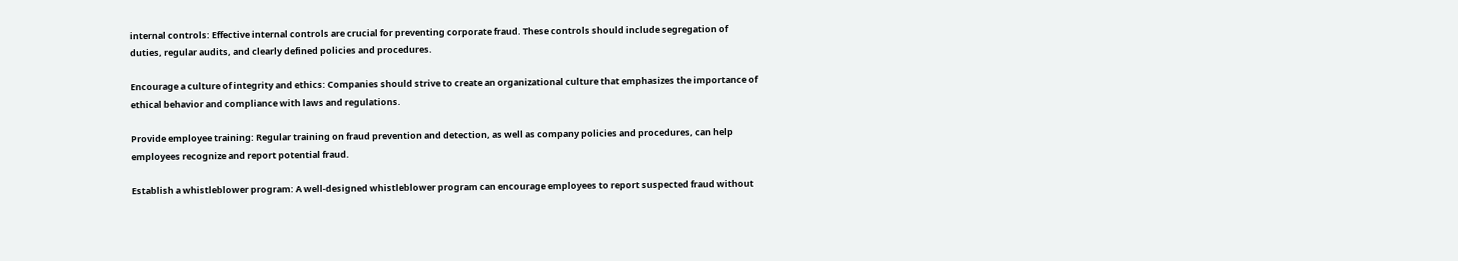internal controls: Effective internal controls are crucial for preventing corporate fraud. These controls should include segregation of duties, regular audits, and clearly defined policies and procedures.

Encourage a culture of integrity and ethics: Companies should strive to create an organizational culture that emphasizes the importance of ethical behavior and compliance with laws and regulations.

Provide employee training: Regular training on fraud prevention and detection, as well as company policies and procedures, can help employees recognize and report potential fraud.

Establish a whistleblower program: A well-designed whistleblower program can encourage employees to report suspected fraud without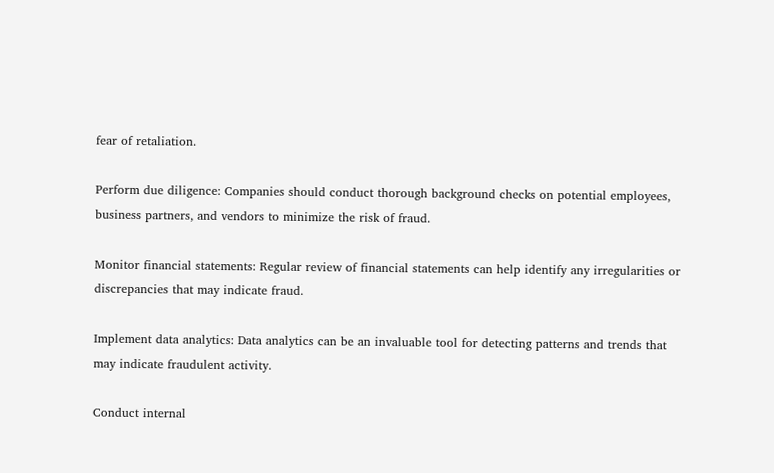fear of retaliation.

Perform due diligence: Companies should conduct thorough background checks on potential employees, business partners, and vendors to minimize the risk of fraud.

Monitor financial statements: Regular review of financial statements can help identify any irregularities or discrepancies that may indicate fraud.

Implement data analytics: Data analytics can be an invaluable tool for detecting patterns and trends that may indicate fraudulent activity.

Conduct internal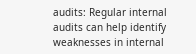audits: Regular internal audits can help identify weaknesses in internal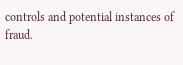controls and potential instances of fraud.